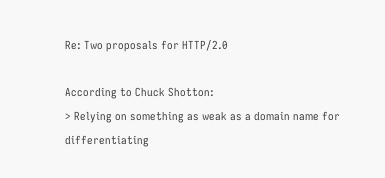Re: Two proposals for HTTP/2.0

According to Chuck Shotton:
> Relying on something as weak as a domain name for differentiating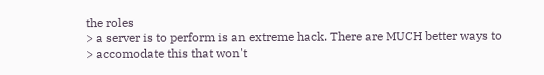the roles
> a server is to perform is an extreme hack. There are MUCH better ways to
> accomodate this that won't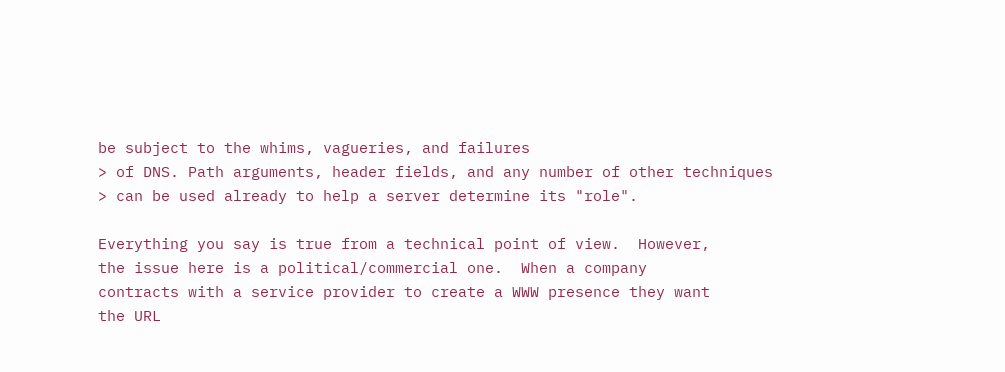be subject to the whims, vagueries, and failures
> of DNS. Path arguments, header fields, and any number of other techniques
> can be used already to help a server determine its "role".

Everything you say is true from a technical point of view.  However,
the issue here is a political/commercial one.  When a company
contracts with a service provider to create a WWW presence they want
the URL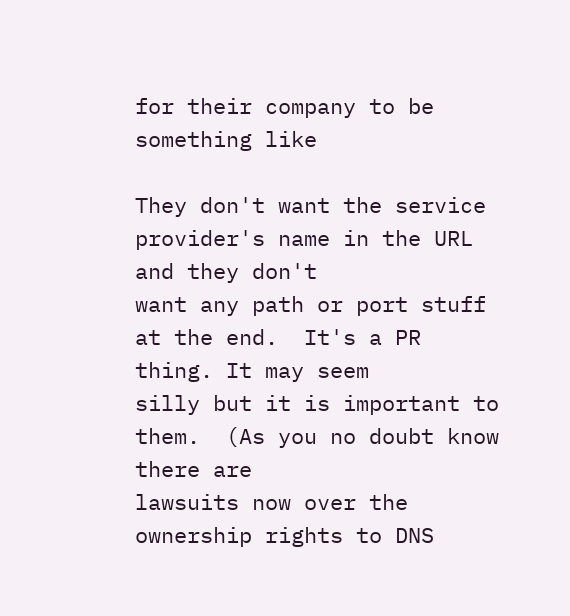for their company to be something like

They don't want the service provider's name in the URL and they don't
want any path or port stuff at the end.  It's a PR thing. It may seem
silly but it is important to them.  (As you no doubt know there are
lawsuits now over the ownership rights to DNS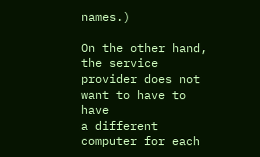names.)

On the other hand, the service provider does not want to have to have
a different computer for each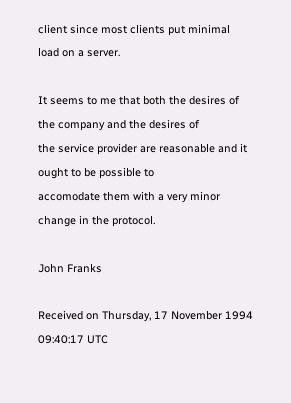client since most clients put minimal
load on a server.

It seems to me that both the desires of the company and the desires of
the service provider are reasonable and it ought to be possible to
accomodate them with a very minor change in the protocol.

John Franks

Received on Thursday, 17 November 1994 09:40:17 UTC